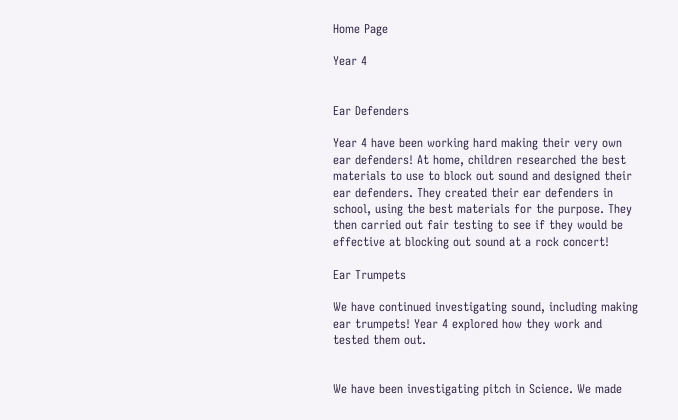Home Page

Year 4


Ear Defenders

Year 4 have been working hard making their very own ear defenders! At home, children researched the best materials to use to block out sound and designed their ear defenders. They created their ear defenders in school, using the best materials for the purpose. They then carried out fair testing to see if they would be effective at blocking out sound at a rock concert!

Ear Trumpets

We have continued investigating sound, including making ear trumpets! Year 4 explored how they work and tested them out.


We have been investigating pitch in Science. We made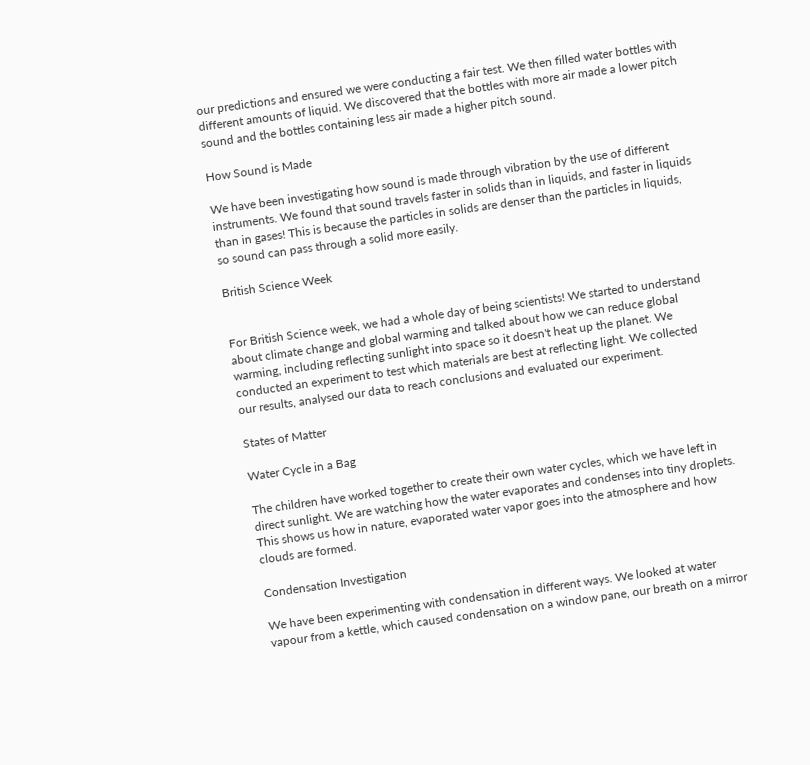our predictions and ensured we were conducting a fair test. We then filled water bottles with different amounts of liquid. We discovered that the bottles with more air made a lower pitch sound and the bottles containing less air made a higher pitch sound.

How Sound is Made

We have been investigating how sound is made through vibration by the use of different instruments. We found that sound travels faster in solids than in liquids, and faster in liquids than in gases! This is because the particles in solids are denser than the particles in liquids, so sound can pass through a solid more easily.

British Science Week


For British Science week, we had a whole day of being scientists! We started to understand about climate change and global warming and talked about how we can reduce global warming, including reflecting sunlight into space so it doesn't heat up the planet. We conducted an experiment to test which materials are best at reflecting light. We collected our results, analysed our data to reach conclusions and evaluated our experiment.

States of Matter

Water Cycle in a Bag

The children have worked together to create their own water cycles, which we have left in direct sunlight. We are watching how the water evaporates and condenses into tiny droplets. This shows us how in nature, evaporated water vapor goes into the atmosphere and how clouds are formed.

Condensation Investigation

We have been experimenting with condensation in different ways. We looked at water vapour from a kettle, which caused condensation on a window pane, our breath on a mirror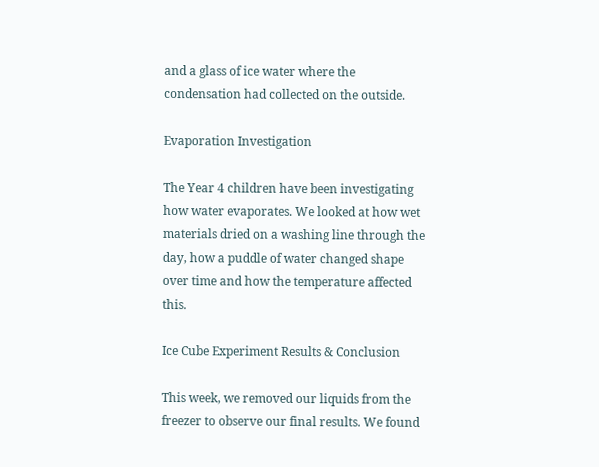and a glass of ice water where the condensation had collected on the outside.

Evaporation Investigation

The Year 4 children have been investigating how water evaporates. We looked at how wet materials dried on a washing line through the day, how a puddle of water changed shape over time and how the temperature affected this.

Ice Cube Experiment Results & Conclusion

This week, we removed our liquids from the freezer to observe our final results. We found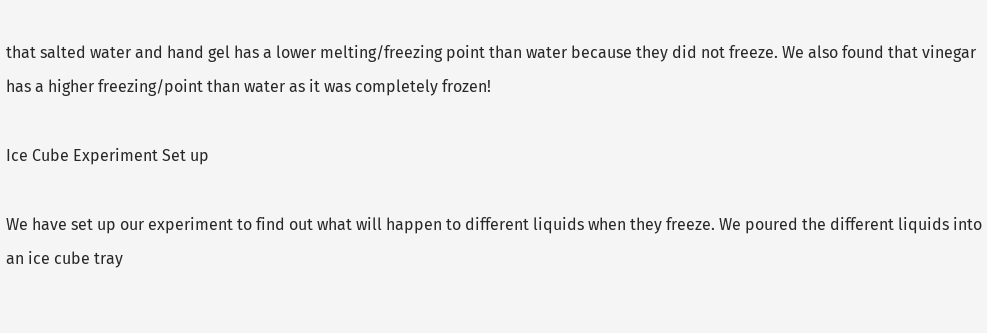that salted water and hand gel has a lower melting/freezing point than water because they did not freeze. We also found that vinegar has a higher freezing/point than water as it was completely frozen!

Ice Cube Experiment Set up

We have set up our experiment to find out what will happen to different liquids when they freeze. We poured the different liquids into an ice cube tray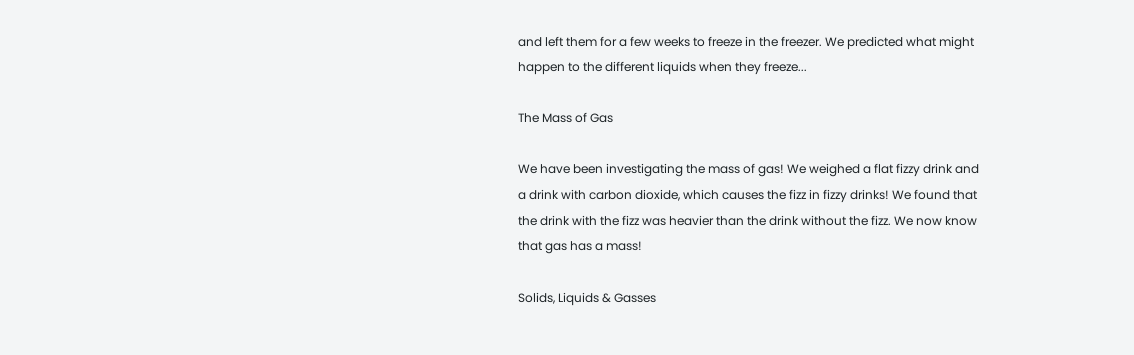and left them for a few weeks to freeze in the freezer. We predicted what might happen to the different liquids when they freeze...

The Mass of Gas

We have been investigating the mass of gas! We weighed a flat fizzy drink and a drink with carbon dioxide, which causes the fizz in fizzy drinks! We found that the drink with the fizz was heavier than the drink without the fizz. We now know that gas has a mass!

Solids, Liquids & Gasses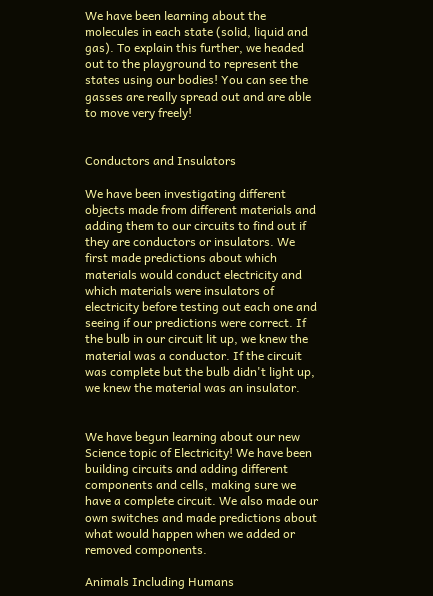We have been learning about the molecules in each state (solid, liquid and gas). To explain this further, we headed out to the playground to represent the states using our bodies! You can see the gasses are really spread out and are able to move very freely!


Conductors and Insulators

We have been investigating different objects made from different materials and adding them to our circuits to find out if they are conductors or insulators. We first made predictions about which materials would conduct electricity and which materials were insulators of electricity before testing out each one and seeing if our predictions were correct. If the bulb in our circuit lit up, we knew the material was a conductor. If the circuit was complete but the bulb didn't light up, we knew the material was an insulator.


We have begun learning about our new Science topic of Electricity! We have been building circuits and adding different components and cells, making sure we have a complete circuit. We also made our own switches and made predictions about what would happen when we added or removed components.

Animals Including Humans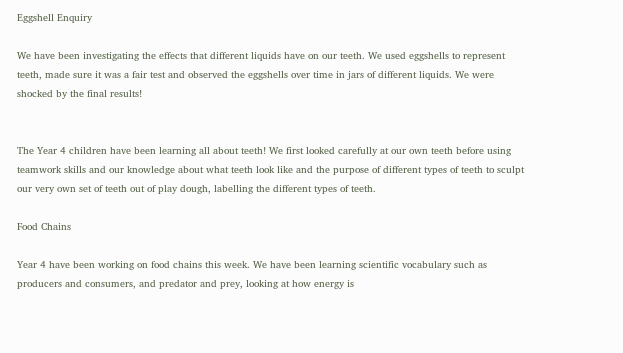Eggshell Enquiry

We have been investigating the effects that different liquids have on our teeth. We used eggshells to represent teeth, made sure it was a fair test and observed the eggshells over time in jars of different liquids. We were shocked by the final results!


The Year 4 children have been learning all about teeth! We first looked carefully at our own teeth before using teamwork skills and our knowledge about what teeth look like and the purpose of different types of teeth to sculpt our very own set of teeth out of play dough, labelling the different types of teeth.

Food Chains

Year 4 have been working on food chains this week. We have been learning scientific vocabulary such as producers and consumers, and predator and prey, looking at how energy is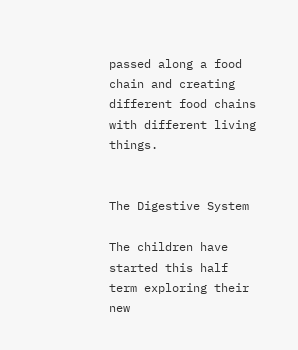passed along a food chain and creating different food chains with different living things.


The Digestive System

The children have started this half term exploring their new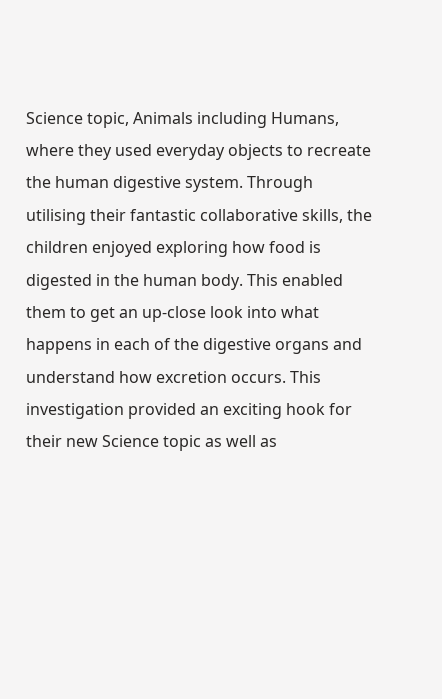Science topic, Animals including Humans, where they used everyday objects to recreate the human digestive system. Through utilising their fantastic collaborative skills, the children enjoyed exploring how food is digested in the human body. This enabled them to get an up-close look into what happens in each of the digestive organs and understand how excretion occurs. This investigation provided an exciting hook for their new Science topic as well as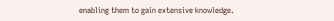enabling them to gain extensive knowledge.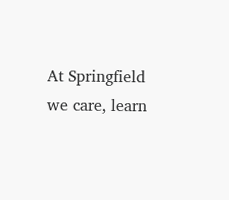At Springfield we care, learn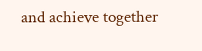and achieve together